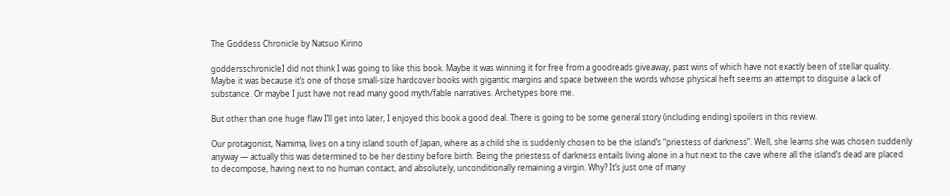The Goddess Chronicle by Natsuo Kirino

goddersschronicleI did not think I was going to like this book. Maybe it was winning it for free from a goodreads giveaway, past wins of which have not exactly been of stellar quality. Maybe it was because it’s one of those small-size hardcover books with gigantic margins and space between the words whose physical heft seems an attempt to disguise a lack of substance. Or maybe I just have not read many good myth/fable narratives. Archetypes bore me.

But other than one huge flaw I’ll get into later, I enjoyed this book a good deal. There is going to be some general story (including ending) spoilers in this review.

Our protagonist, Namima, lives on a tiny island south of Japan, where as a child she is suddenly chosen to be the island’s “priestess of darkness”. Well, she learns she was chosen suddenly anyway — actually this was determined to be her destiny before birth. Being the priestess of darkness entails living alone in a hut next to the cave where all the island’s dead are placed to decompose, having next to no human contact, and absolutely, unconditionally remaining a virgin. Why? It’s just one of many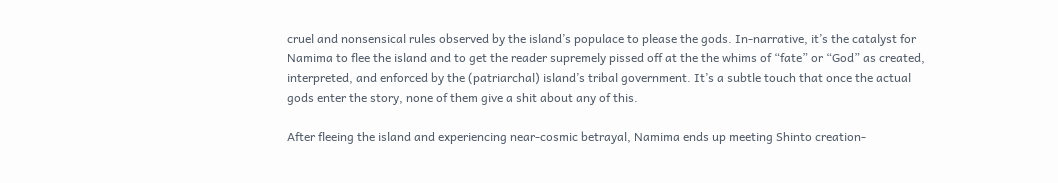cruel and nonsensical rules observed by the island’s populace to please the gods. In-narrative, it’s the catalyst for Namima to flee the island and to get the reader supremely pissed off at the the whims of “fate” or “God” as created, interpreted, and enforced by the (patriarchal) island’s tribal government. It’s a subtle touch that once the actual gods enter the story, none of them give a shit about any of this.

After fleeing the island and experiencing near-cosmic betrayal, Namima ends up meeting Shinto creation-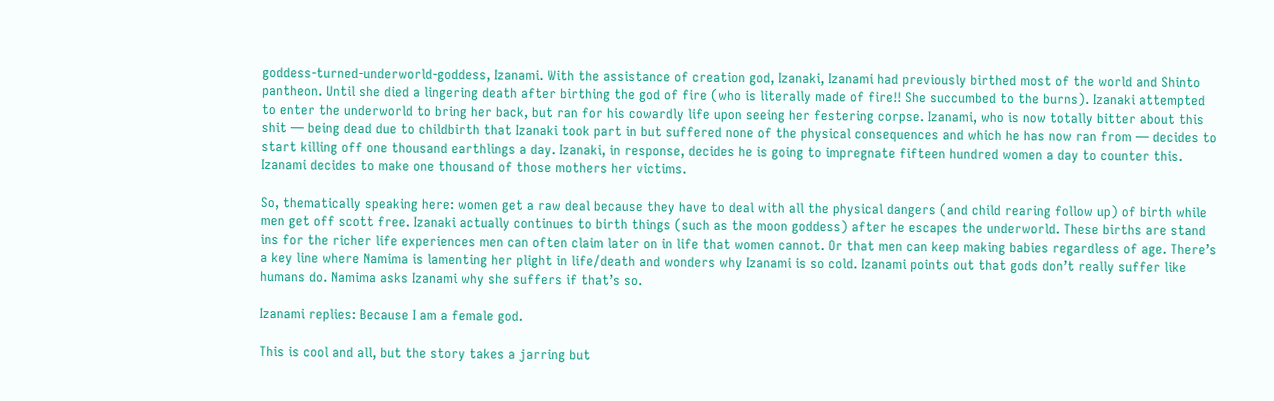goddess-turned-underworld-goddess, Izanami. With the assistance of creation god, Izanaki, Izanami had previously birthed most of the world and Shinto pantheon. Until she died a lingering death after birthing the god of fire (who is literally made of fire!! She succumbed to the burns). Izanaki attempted to enter the underworld to bring her back, but ran for his cowardly life upon seeing her festering corpse. Izanami, who is now totally bitter about this shit — being dead due to childbirth that Izanaki took part in but suffered none of the physical consequences and which he has now ran from — decides to start killing off one thousand earthlings a day. Izanaki, in response, decides he is going to impregnate fifteen hundred women a day to counter this. Izanami decides to make one thousand of those mothers her victims.

So, thematically speaking here: women get a raw deal because they have to deal with all the physical dangers (and child rearing follow up) of birth while men get off scott free. Izanaki actually continues to birth things (such as the moon goddess) after he escapes the underworld. These births are stand ins for the richer life experiences men can often claim later on in life that women cannot. Or that men can keep making babies regardless of age. There’s a key line where Namima is lamenting her plight in life/death and wonders why Izanami is so cold. Izanami points out that gods don’t really suffer like humans do. Namima asks Izanami why she suffers if that’s so.

Izanami replies: Because I am a female god.

This is cool and all, but the story takes a jarring but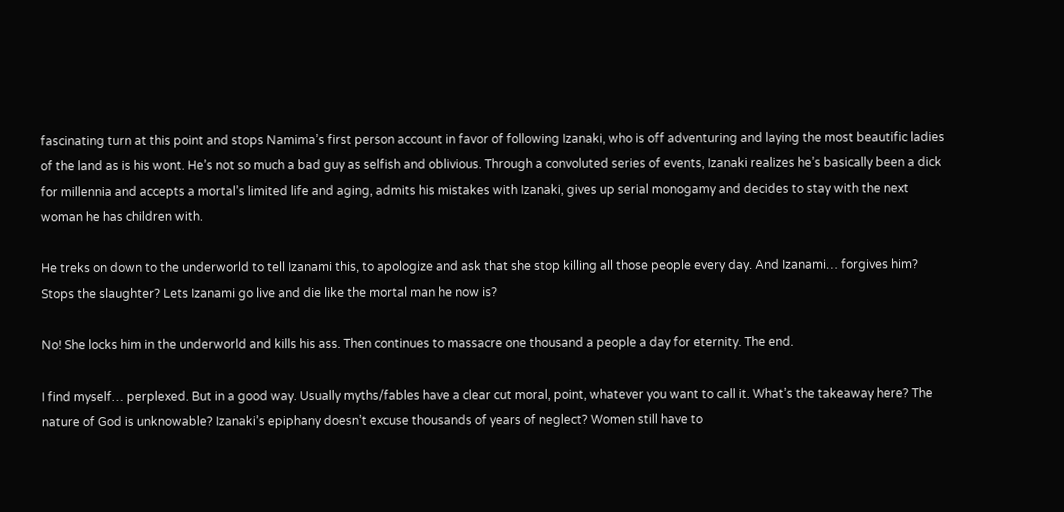fascinating turn at this point and stops Namima’s first person account in favor of following Izanaki, who is off adventuring and laying the most beautific ladies of the land as is his wont. He’s not so much a bad guy as selfish and oblivious. Through a convoluted series of events, Izanaki realizes he’s basically been a dick for millennia and accepts a mortal’s limited life and aging, admits his mistakes with Izanaki, gives up serial monogamy and decides to stay with the next woman he has children with.

He treks on down to the underworld to tell Izanami this, to apologize and ask that she stop killing all those people every day. And Izanami… forgives him? Stops the slaughter? Lets Izanami go live and die like the mortal man he now is?

No! She locks him in the underworld and kills his ass. Then continues to massacre one thousand a people a day for eternity. The end.

I find myself… perplexed. But in a good way. Usually myths/fables have a clear cut moral, point, whatever you want to call it. What’s the takeaway here? The nature of God is unknowable? Izanaki’s epiphany doesn’t excuse thousands of years of neglect? Women still have to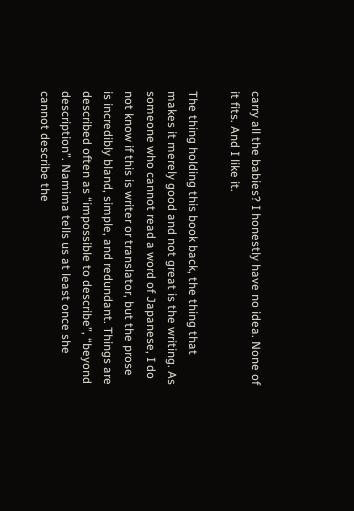carry all the babies? I honestly have no idea. None of it fits. And I like it.

The thing holding this book back, the thing that makes it merely good and not great is the writing. As someone who cannot read a word of Japanese, I do not know if this is writer or translator, but the prose is incredibly bland, simple, and redundant. Things are described often as “impossible to describe”, “beyond description”. Namima tells us at least once she cannot describe the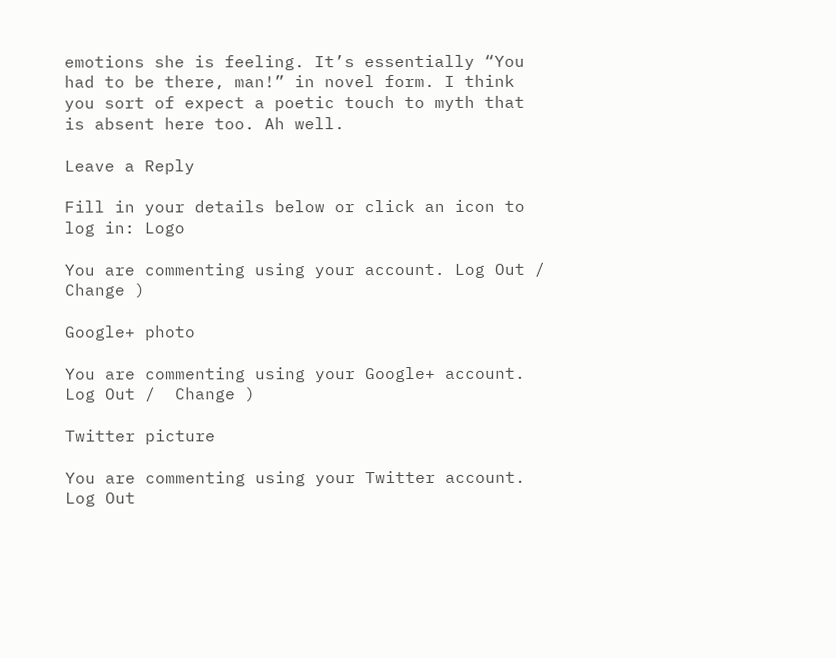emotions she is feeling. It’s essentially “You had to be there, man!” in novel form. I think you sort of expect a poetic touch to myth that is absent here too. Ah well.

Leave a Reply

Fill in your details below or click an icon to log in: Logo

You are commenting using your account. Log Out /  Change )

Google+ photo

You are commenting using your Google+ account. Log Out /  Change )

Twitter picture

You are commenting using your Twitter account. Log Out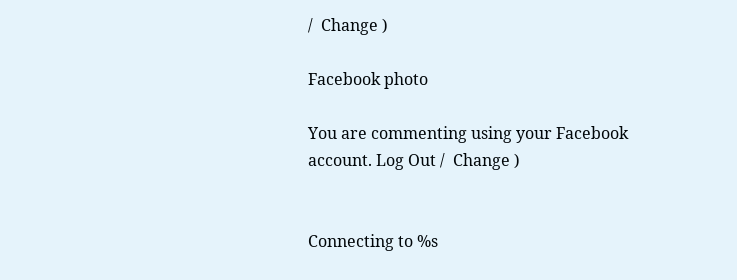/  Change )

Facebook photo

You are commenting using your Facebook account. Log Out /  Change )


Connecting to %s